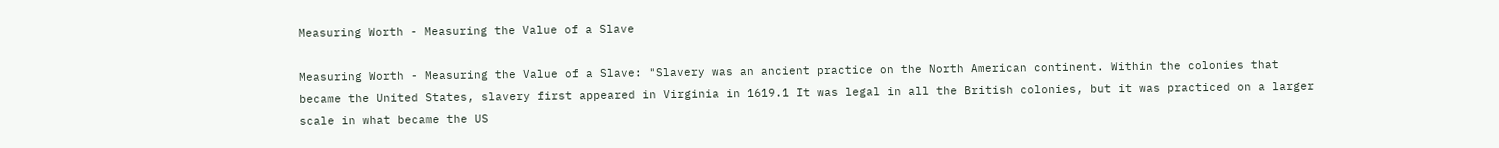Measuring Worth - Measuring the Value of a Slave

Measuring Worth - Measuring the Value of a Slave: "Slavery was an ancient practice on the North American continent. Within the colonies that became the United States, slavery first appeared in Virginia in 1619.1 It was legal in all the British colonies, but it was practiced on a larger scale in what became the US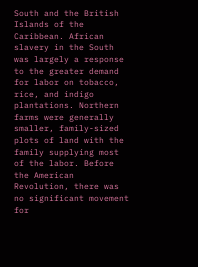South and the British Islands of the Caribbean. African slavery in the South was largely a response to the greater demand for labor on tobacco, rice, and indigo plantations. Northern farms were generally smaller, family-sized plots of land with the family supplying most of the labor. Before the American Revolution, there was no significant movement for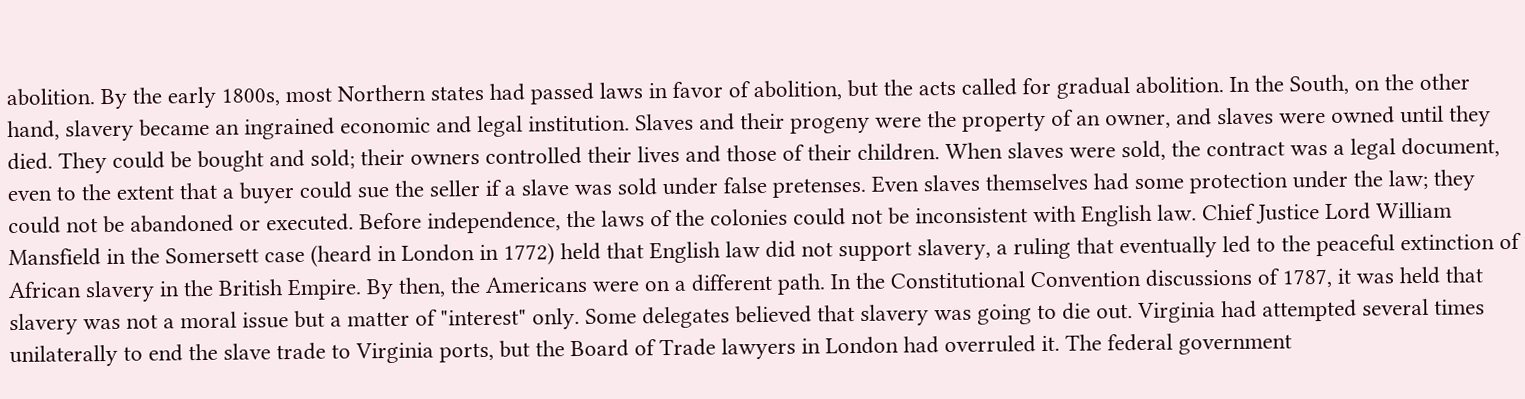abolition. By the early 1800s, most Northern states had passed laws in favor of abolition, but the acts called for gradual abolition. In the South, on the other hand, slavery became an ingrained economic and legal institution. Slaves and their progeny were the property of an owner, and slaves were owned until they died. They could be bought and sold; their owners controlled their lives and those of their children. When slaves were sold, the contract was a legal document, even to the extent that a buyer could sue the seller if a slave was sold under false pretenses. Even slaves themselves had some protection under the law; they could not be abandoned or executed. Before independence, the laws of the colonies could not be inconsistent with English law. Chief Justice Lord William Mansfield in the Somersett case (heard in London in 1772) held that English law did not support slavery, a ruling that eventually led to the peaceful extinction of African slavery in the British Empire. By then, the Americans were on a different path. In the Constitutional Convention discussions of 1787, it was held that slavery was not a moral issue but a matter of "interest" only. Some delegates believed that slavery was going to die out. Virginia had attempted several times unilaterally to end the slave trade to Virginia ports, but the Board of Trade lawyers in London had overruled it. The federal government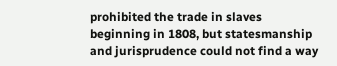prohibited the trade in slaves beginning in 1808, but statesmanship and jurisprudence could not find a way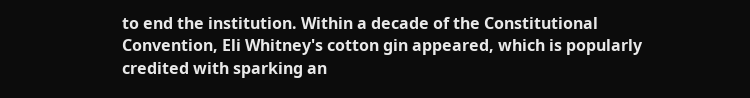to end the institution. Within a decade of the Constitutional Convention, Eli Whitney's cotton gin appeared, which is popularly credited with sparking an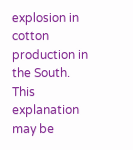explosion in cotton production in the South. This explanation may be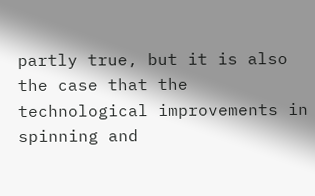partly true, but it is also the case that the technological improvements in spinning and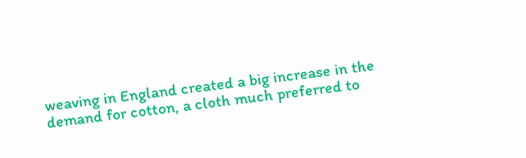weaving in England created a big increase in the demand for cotton, a cloth much preferred to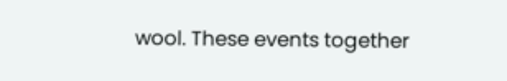wool. These events together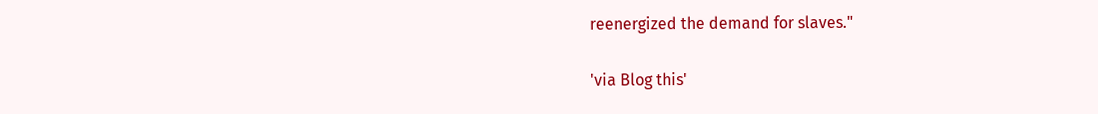reenergized the demand for slaves."

'via Blog this'